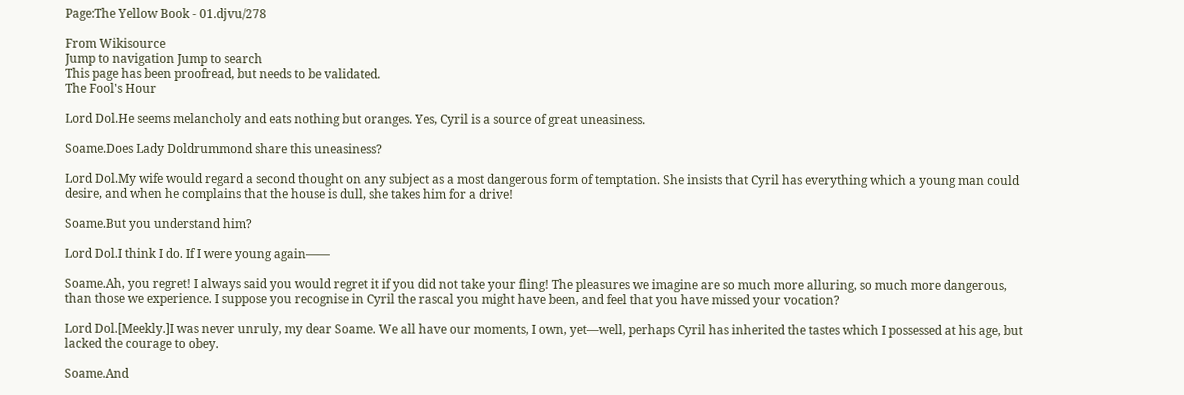Page:The Yellow Book - 01.djvu/278

From Wikisource
Jump to navigation Jump to search
This page has been proofread, but needs to be validated.
The Fool's Hour

Lord Dol.He seems melancholy and eats nothing but oranges. Yes, Cyril is a source of great uneasiness.

Soame.Does Lady Doldrummond share this uneasiness?

Lord Dol.My wife would regard a second thought on any subject as a most dangerous form of temptation. She insists that Cyril has everything which a young man could desire, and when he complains that the house is dull, she takes him for a drive!

Soame.But you understand him?

Lord Dol.I think I do. If I were young again——

Soame.Ah, you regret! I always said you would regret it if you did not take your fling! The pleasures we imagine are so much more alluring, so much more dangerous, than those we experience. I suppose you recognise in Cyril the rascal you might have been, and feel that you have missed your vocation?

Lord Dol.[Meekly.]I was never unruly, my dear Soame. We all have our moments, I own, yet—well, perhaps Cyril has inherited the tastes which I possessed at his age, but lacked the courage to obey.

Soame.And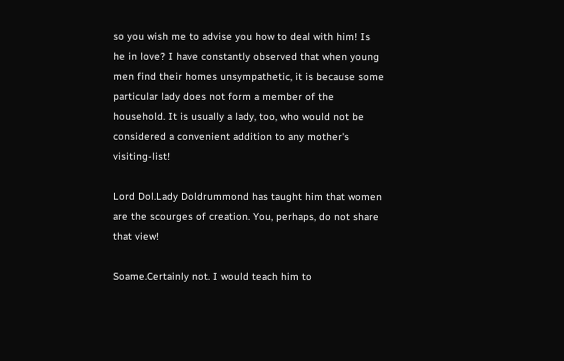so you wish me to advise you how to deal with him! Is he in love? I have constantly observed that when young men find their homes unsympathetic, it is because some particular lady does not form a member of the household. It is usually a lady, too, who would not be considered a convenient addition to any mother's visiting-list!

Lord Dol.Lady Doldrummond has taught him that women are the scourges of creation. You, perhaps, do not share that view!

Soame.Certainly not. I would teach him to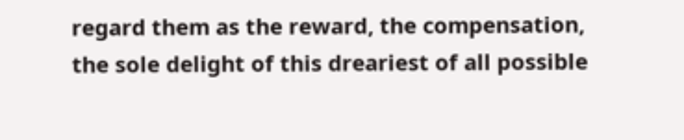regard them as the reward, the compensation, the sole delight of this dreariest of all possible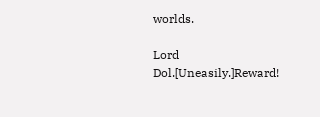worlds.

Lord Dol.[Uneasily.]Reward!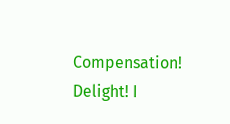Compensation! Delight! I